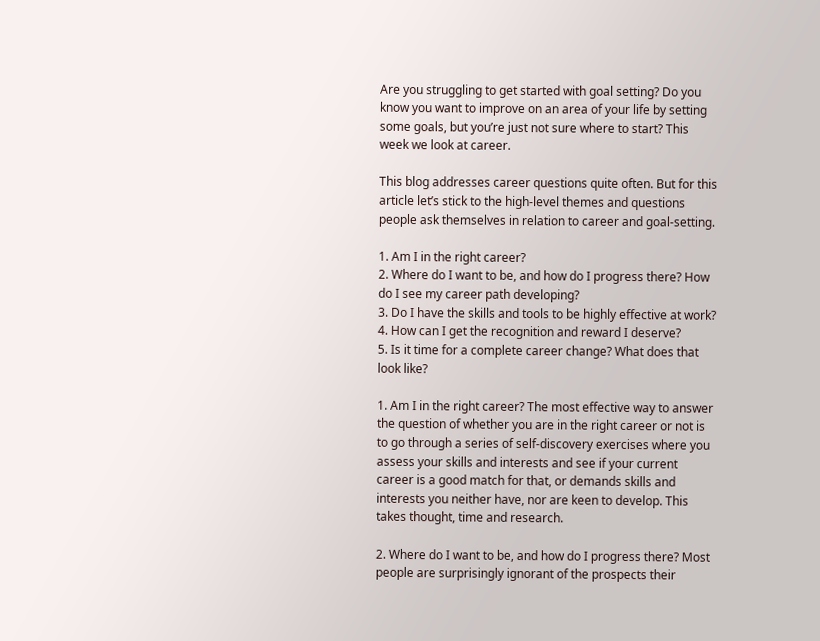Are you struggling to get started with goal setting? Do you know you want to improve on an area of your life by setting some goals, but you’re just not sure where to start? This week we look at career.

This blog addresses career questions quite often. But for this article let’s stick to the high-level themes and questions people ask themselves in relation to career and goal-setting.

1. Am I in the right career?
2. Where do I want to be, and how do I progress there? How do I see my career path developing?
3. Do I have the skills and tools to be highly effective at work?
4. How can I get the recognition and reward I deserve?
5. Is it time for a complete career change? What does that look like?

1. Am I in the right career? The most effective way to answer the question of whether you are in the right career or not is to go through a series of self-discovery exercises where you assess your skills and interests and see if your current career is a good match for that, or demands skills and interests you neither have, nor are keen to develop. This takes thought, time and research.

2. Where do I want to be, and how do I progress there? Most people are surprisingly ignorant of the prospects their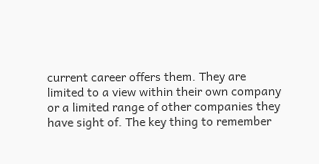current career offers them. They are limited to a view within their own company or a limited range of other companies they have sight of. The key thing to remember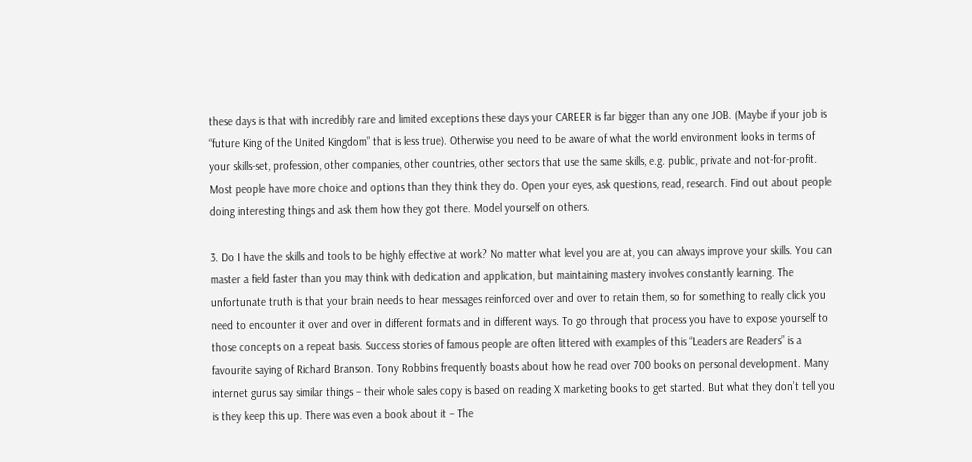these days is that with incredibly rare and limited exceptions these days your CAREER is far bigger than any one JOB. (Maybe if your job is “future King of the United Kingdom” that is less true). Otherwise you need to be aware of what the world environment looks in terms of your skills-set, profession, other companies, other countries, other sectors that use the same skills, e.g. public, private and not-for-profit. Most people have more choice and options than they think they do. Open your eyes, ask questions, read, research. Find out about people doing interesting things and ask them how they got there. Model yourself on others.

3. Do I have the skills and tools to be highly effective at work? No matter what level you are at, you can always improve your skills. You can master a field faster than you may think with dedication and application, but maintaining mastery involves constantly learning. The unfortunate truth is that your brain needs to hear messages reinforced over and over to retain them, so for something to really click you need to encounter it over and over in different formats and in different ways. To go through that process you have to expose yourself to those concepts on a repeat basis. Success stories of famous people are often littered with examples of this “Leaders are Readers” is a favourite saying of Richard Branson. Tony Robbins frequently boasts about how he read over 700 books on personal development. Many internet gurus say similar things – their whole sales copy is based on reading X marketing books to get started. But what they don’t tell you is they keep this up. There was even a book about it – The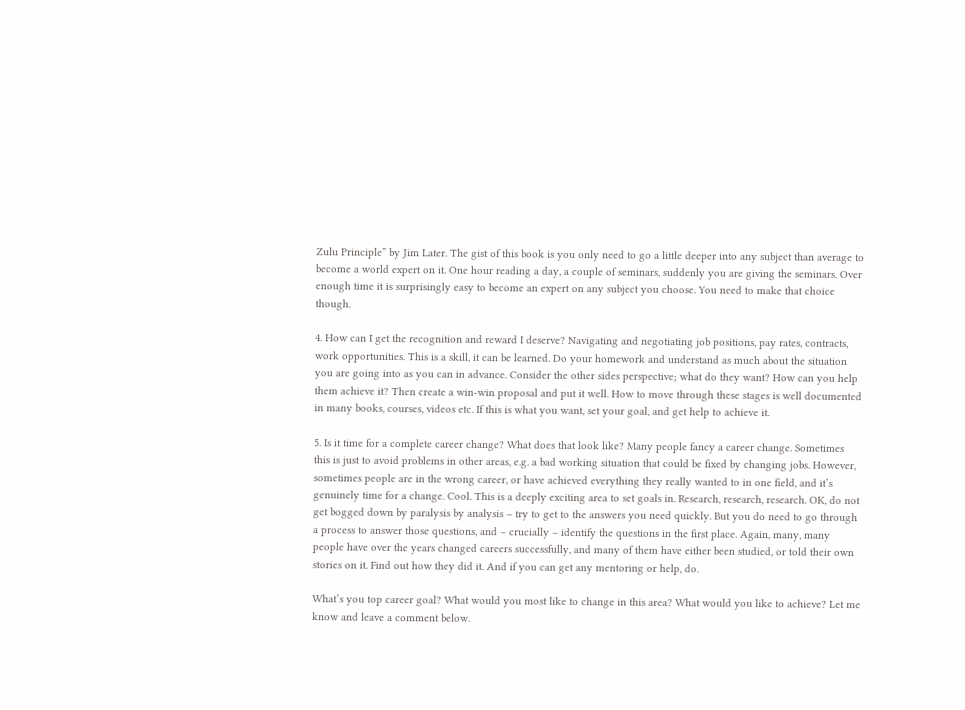Zulu Principle” by Jim Later. The gist of this book is you only need to go a little deeper into any subject than average to become a world expert on it. One hour reading a day, a couple of seminars, suddenly you are giving the seminars. Over enough time it is surprisingly easy to become an expert on any subject you choose. You need to make that choice though.

4. How can I get the recognition and reward I deserve? Navigating and negotiating job positions, pay rates, contracts, work opportunities. This is a skill, it can be learned. Do your homework and understand as much about the situation you are going into as you can in advance. Consider the other sides perspective; what do they want? How can you help them achieve it? Then create a win-win proposal and put it well. How to move through these stages is well documented in many books, courses, videos etc. If this is what you want, set your goal, and get help to achieve it.

5. Is it time for a complete career change? What does that look like? Many people fancy a career change. Sometimes this is just to avoid problems in other areas, e.g. a bad working situation that could be fixed by changing jobs. However, sometimes people are in the wrong career, or have achieved everything they really wanted to in one field, and it’s genuinely time for a change. Cool. This is a deeply exciting area to set goals in. Research, research, research. OK, do not get bogged down by paralysis by analysis – try to get to the answers you need quickly. But you do need to go through a process to answer those questions, and – crucially – identify the questions in the first place. Again, many, many people have over the years changed careers successfully, and many of them have either been studied, or told their own stories on it. Find out how they did it. And if you can get any mentoring or help, do.

What’s you top career goal? What would you most like to change in this area? What would you like to achieve? Let me know and leave a comment below.